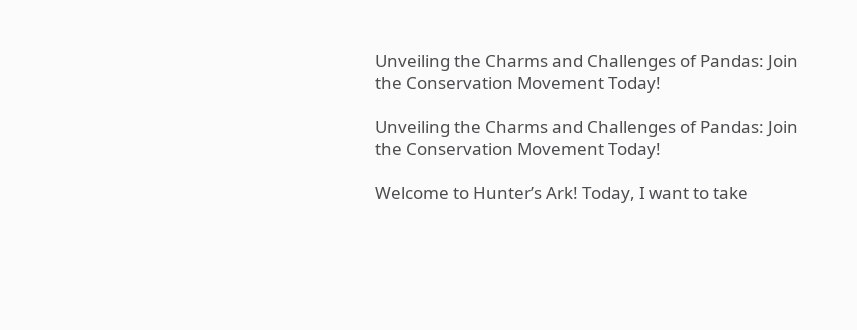Unveiling the Charms and Challenges of Pandas: Join the Conservation Movement Today!

Unveiling the Charms and Challenges of Pandas: Join the Conservation Movement Today!

Welcome to Hunter’s Ark! Today, I want to take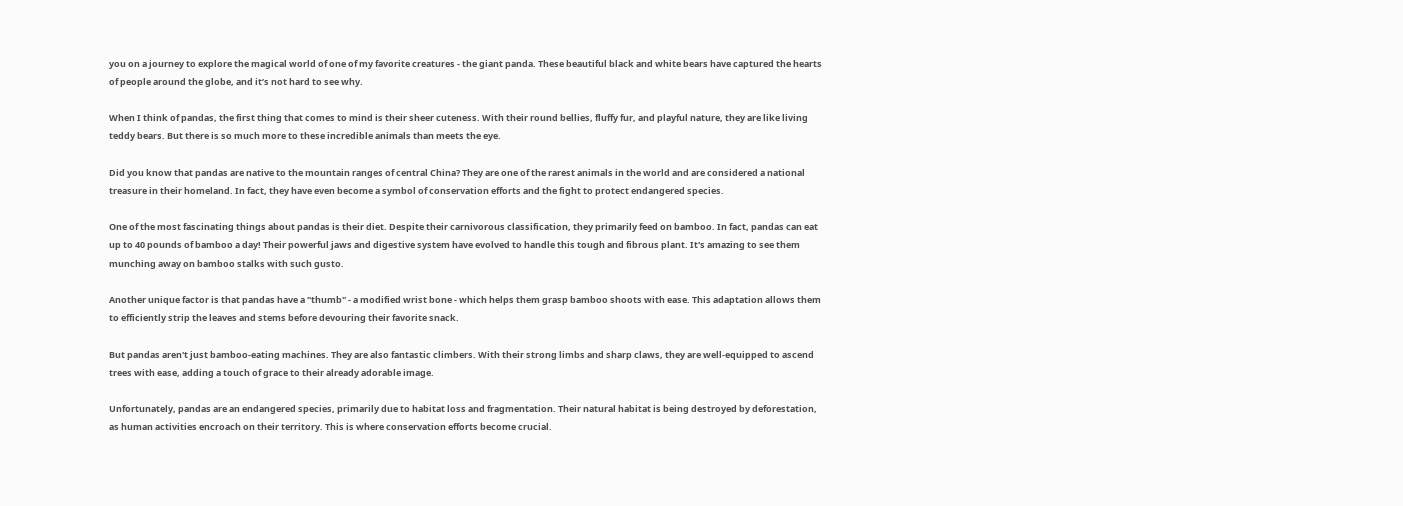you on a journey to explore the magical world of one of my favorite creatures - the giant panda. These beautiful black and white bears have captured the hearts of people around the globe, and it’s not hard to see why.

When I think of pandas, the first thing that comes to mind is their sheer cuteness. With their round bellies, fluffy fur, and playful nature, they are like living teddy bears. But there is so much more to these incredible animals than meets the eye.

Did you know that pandas are native to the mountain ranges of central China? They are one of the rarest animals in the world and are considered a national treasure in their homeland. In fact, they have even become a symbol of conservation efforts and the fight to protect endangered species.

One of the most fascinating things about pandas is their diet. Despite their carnivorous classification, they primarily feed on bamboo. In fact, pandas can eat up to 40 pounds of bamboo a day! Their powerful jaws and digestive system have evolved to handle this tough and fibrous plant. It's amazing to see them munching away on bamboo stalks with such gusto.

Another unique factor is that pandas have a "thumb" - a modified wrist bone - which helps them grasp bamboo shoots with ease. This adaptation allows them to efficiently strip the leaves and stems before devouring their favorite snack.

But pandas aren't just bamboo-eating machines. They are also fantastic climbers. With their strong limbs and sharp claws, they are well-equipped to ascend trees with ease, adding a touch of grace to their already adorable image.

Unfortunately, pandas are an endangered species, primarily due to habitat loss and fragmentation. Their natural habitat is being destroyed by deforestation, as human activities encroach on their territory. This is where conservation efforts become crucial.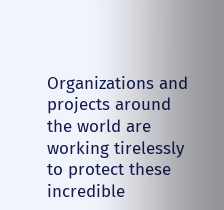Organizations and projects around the world are working tirelessly to protect these incredible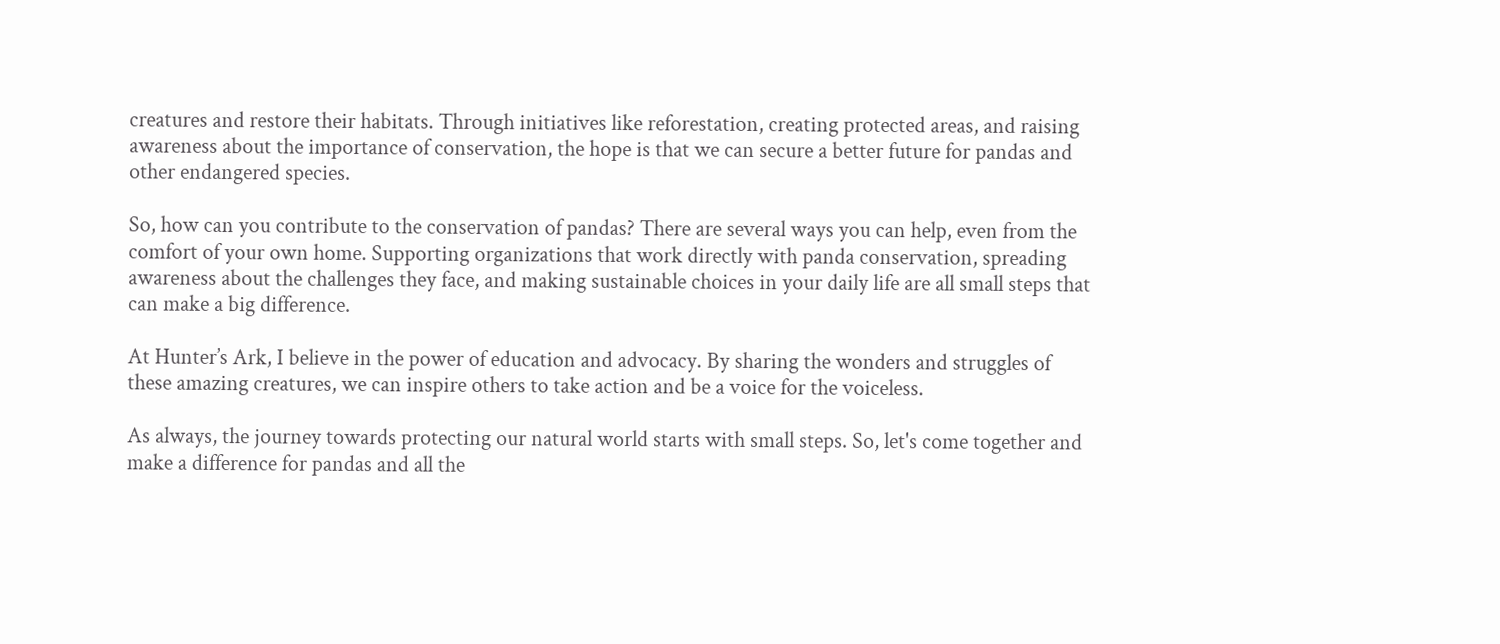creatures and restore their habitats. Through initiatives like reforestation, creating protected areas, and raising awareness about the importance of conservation, the hope is that we can secure a better future for pandas and other endangered species.

So, how can you contribute to the conservation of pandas? There are several ways you can help, even from the comfort of your own home. Supporting organizations that work directly with panda conservation, spreading awareness about the challenges they face, and making sustainable choices in your daily life are all small steps that can make a big difference.

At Hunter’s Ark, I believe in the power of education and advocacy. By sharing the wonders and struggles of these amazing creatures, we can inspire others to take action and be a voice for the voiceless.

As always, the journey towards protecting our natural world starts with small steps. So, let's come together and make a difference for pandas and all the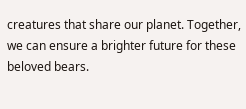creatures that share our planet. Together, we can ensure a brighter future for these beloved bears.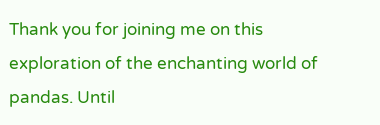Thank you for joining me on this exploration of the enchanting world of pandas. Until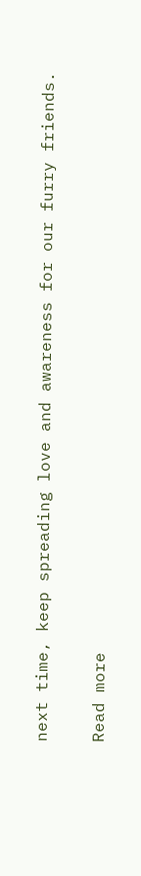next time, keep spreading love and awareness for our furry friends.

Read more